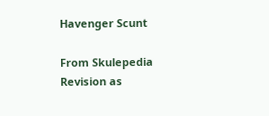Havenger Scunt

From Skulepedia
Revision as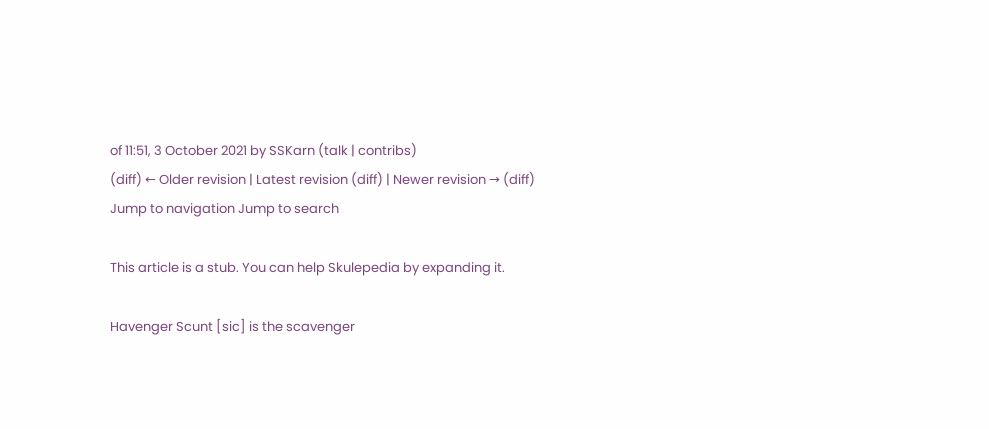of 11:51, 3 October 2021 by SSKarn (talk | contribs)
(diff) ← Older revision | Latest revision (diff) | Newer revision → (diff)
Jump to navigation Jump to search

This article is a stub. You can help Skulepedia by expanding it.

Havenger Scunt [sic] is the scavenger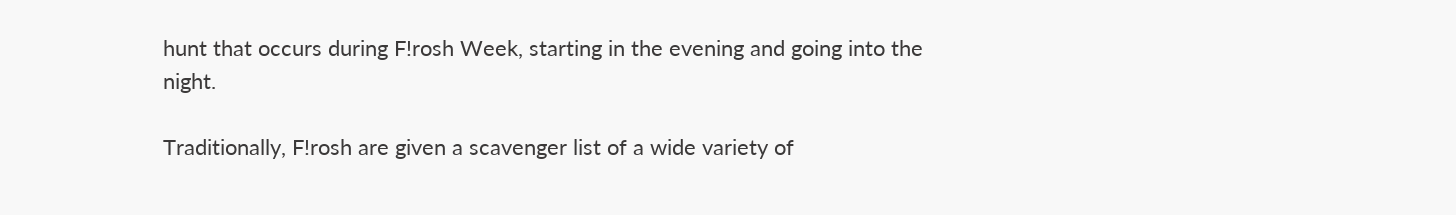hunt that occurs during F!rosh Week, starting in the evening and going into the night.

Traditionally, F!rosh are given a scavenger list of a wide variety of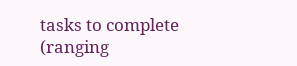tasks to complete (ranging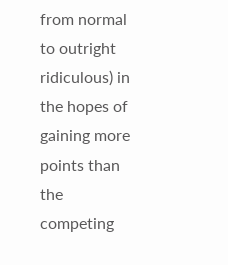from normal to outright ridiculous) in the hopes of gaining more points than the competing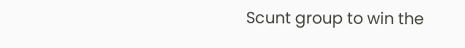Scunt group to win the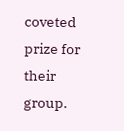coveted prize for their group.